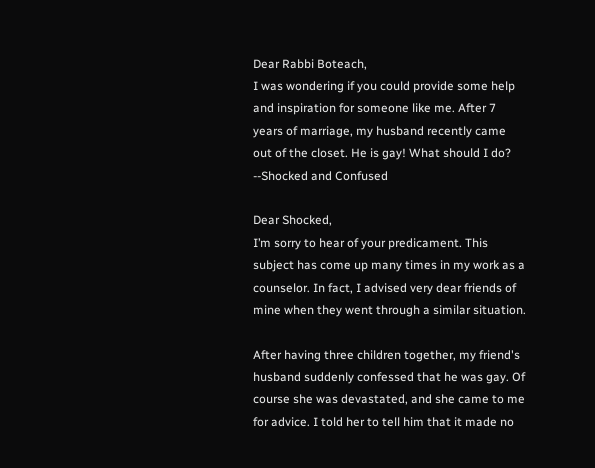Dear Rabbi Boteach,
I was wondering if you could provide some help and inspiration for someone like me. After 7 years of marriage, my husband recently came out of the closet. He is gay! What should I do?
--Shocked and Confused

Dear Shocked,
I’m sorry to hear of your predicament. This subject has come up many times in my work as a counselor. In fact, I advised very dear friends of mine when they went through a similar situation.

After having three children together, my friend's husband suddenly confessed that he was gay. Of course she was devastated, and she came to me for advice. I told her to tell him that it made no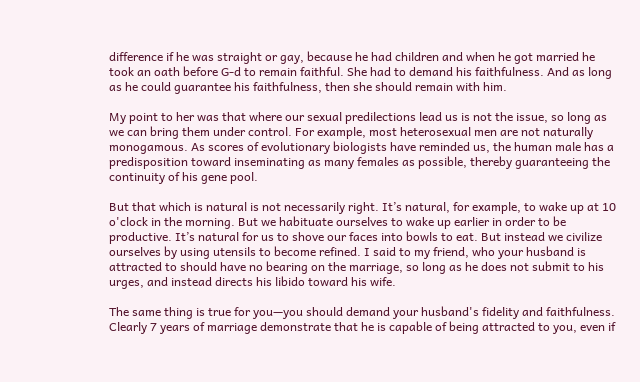difference if he was straight or gay, because he had children and when he got married he took an oath before G-d to remain faithful. She had to demand his faithfulness. And as long as he could guarantee his faithfulness, then she should remain with him.

My point to her was that where our sexual predilections lead us is not the issue, so long as we can bring them under control. For example, most heterosexual men are not naturally monogamous. As scores of evolutionary biologists have reminded us, the human male has a predisposition toward inseminating as many females as possible, thereby guaranteeing the continuity of his gene pool.

But that which is natural is not necessarily right. It’s natural, for example, to wake up at 10 o'clock in the morning. But we habituate ourselves to wake up earlier in order to be productive. It’s natural for us to shove our faces into bowls to eat. But instead we civilize ourselves by using utensils to become refined. I said to my friend, who your husband is attracted to should have no bearing on the marriage, so long as he does not submit to his urges, and instead directs his libido toward his wife.

The same thing is true for you—you should demand your husband's fidelity and faithfulness. Clearly 7 years of marriage demonstrate that he is capable of being attracted to you, even if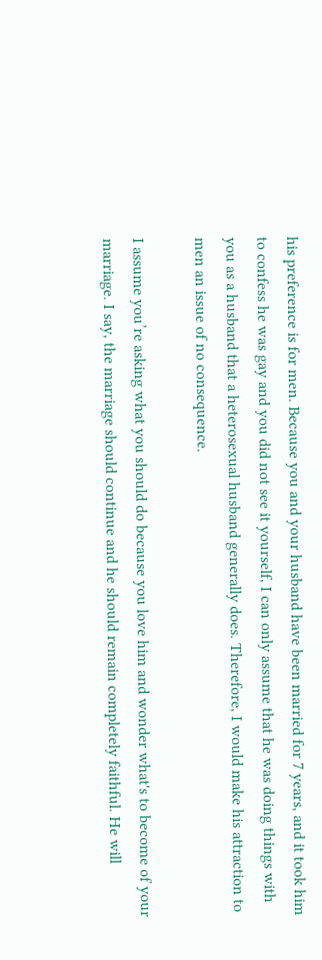his preference is for men. Because you and your husband have been married for 7 years, and it took him to confess he was gay and you did not see it yourself, I can only assume that he was doing things with you as a husband that a heterosexual husband generally does. Therefore, I would make his attraction to men an issue of no consequence.

I assume you’re asking what you should do because you love him and wonder what's to become of your marriage. I say, the marriage should continue and he should remain completely faithful. He will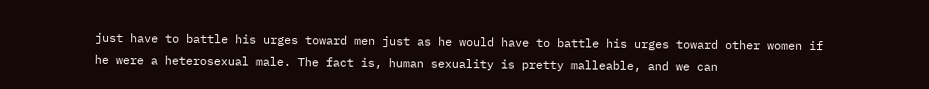just have to battle his urges toward men just as he would have to battle his urges toward other women if he were a heterosexual male. The fact is, human sexuality is pretty malleable, and we can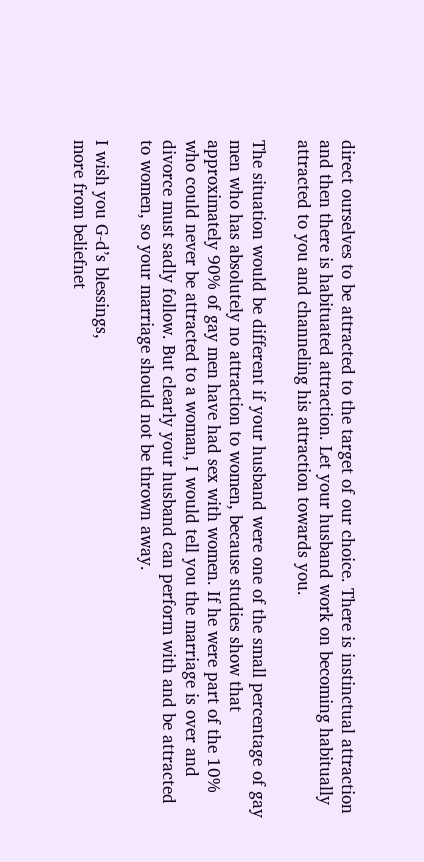direct ourselves to be attracted to the target of our choice. There is instinctual attraction and then there is habituated attraction. Let your husband work on becoming habitually attracted to you and channeling his attraction towards you.

The situation would be different if your husband were one of the small percentage of gay men who has absolutely no attraction to women, because studies show that approximately 90% of gay men have had sex with women. If he were part of the 10% who could never be attracted to a woman, I would tell you the marriage is over and divorce must sadly follow. But clearly your husband can perform with and be attracted to women, so your marriage should not be thrown away.

I wish you G-d’s blessings,
more from beliefnet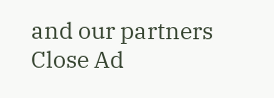and our partners
Close Ad